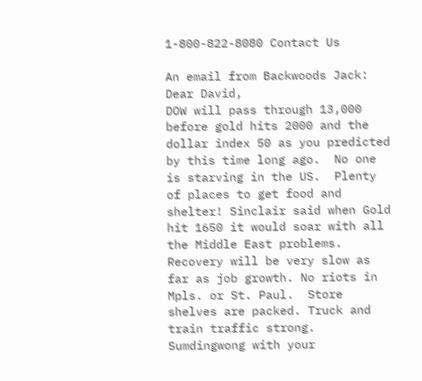1-800-822-8080 Contact Us

An email from Backwoods Jack:
Dear David,
DOW will pass through 13,000 before gold hits 2000 and the dollar index 50 as you predicted by this time long ago.  No one is starving in the US.  Plenty of places to get food and shelter! Sinclair said when Gold hit 1650 it would soar with all the Middle East problems. Recovery will be very slow as far as job growth. No riots in Mpls. or St. Paul.  Store shelves are packed. Truck and train traffic strong.  Sumdingwong with your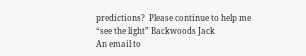predictions?  Please continue to help me “see the light” Backwoods Jack
An email to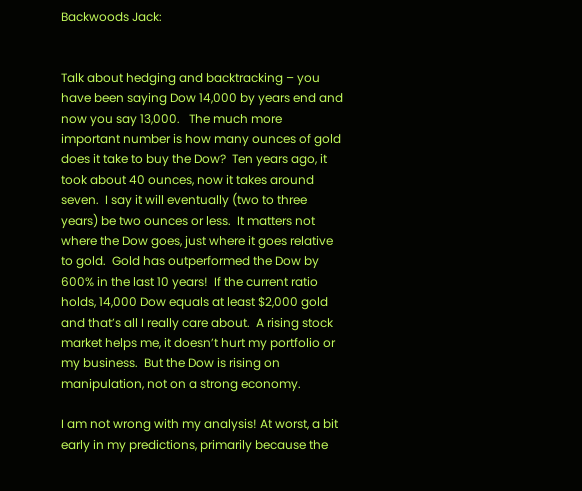Backwoods Jack:


Talk about hedging and backtracking – you have been saying Dow 14,000 by years end and now you say 13,000.   The much more important number is how many ounces of gold does it take to buy the Dow?  Ten years ago, it took about 40 ounces, now it takes around seven.  I say it will eventually (two to three years) be two ounces or less.  It matters not where the Dow goes, just where it goes relative to gold.  Gold has outperformed the Dow by 600% in the last 10 years!  If the current ratio holds, 14,000 Dow equals at least $2,000 gold and that’s all I really care about.  A rising stock market helps me, it doesn’t hurt my portfolio or my business.  But the Dow is rising on manipulation, not on a strong economy.

I am not wrong with my analysis! At worst, a bit early in my predictions, primarily because the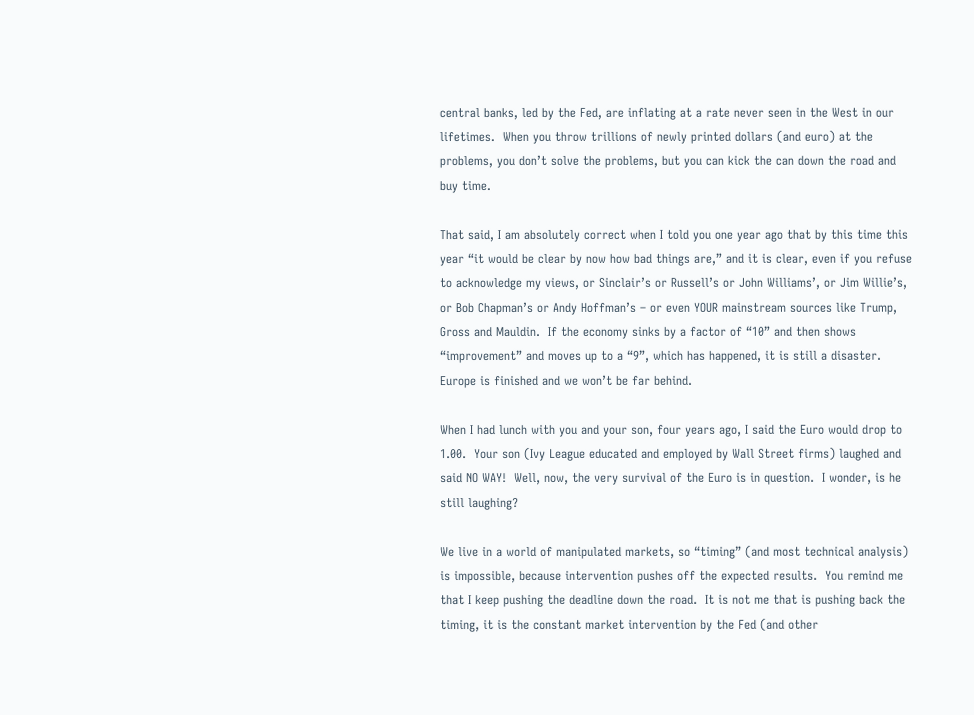central banks, led by the Fed, are inflating at a rate never seen in the West in our lifetimes.  When you throw trillions of newly printed dollars (and euro) at the problems, you don’t solve the problems, but you can kick the can down the road and buy time.

That said, I am absolutely correct when I told you one year ago that by this time this year “it would be clear by now how bad things are,” and it is clear, even if you refuse to acknowledge my views, or Sinclair’s or Russell’s or John Williams’, or Jim Willie’s, or Bob Chapman’s or Andy Hoffman’s – or even YOUR mainstream sources like Trump, Gross and Mauldin.  If the economy sinks by a factor of “10” and then shows “improvement” and moves up to a “9”, which has happened, it is still a disaster.  Europe is finished and we won’t be far behind.

When I had lunch with you and your son, four years ago, I said the Euro would drop to 1.00.  Your son (Ivy League educated and employed by Wall Street firms) laughed and said NO WAY!  Well, now, the very survival of the Euro is in question.  I wonder, is he still laughing?

We live in a world of manipulated markets, so “timing” (and most technical analysis) is impossible, because intervention pushes off the expected results.  You remind me that I keep pushing the deadline down the road.  It is not me that is pushing back the timing, it is the constant market intervention by the Fed (and other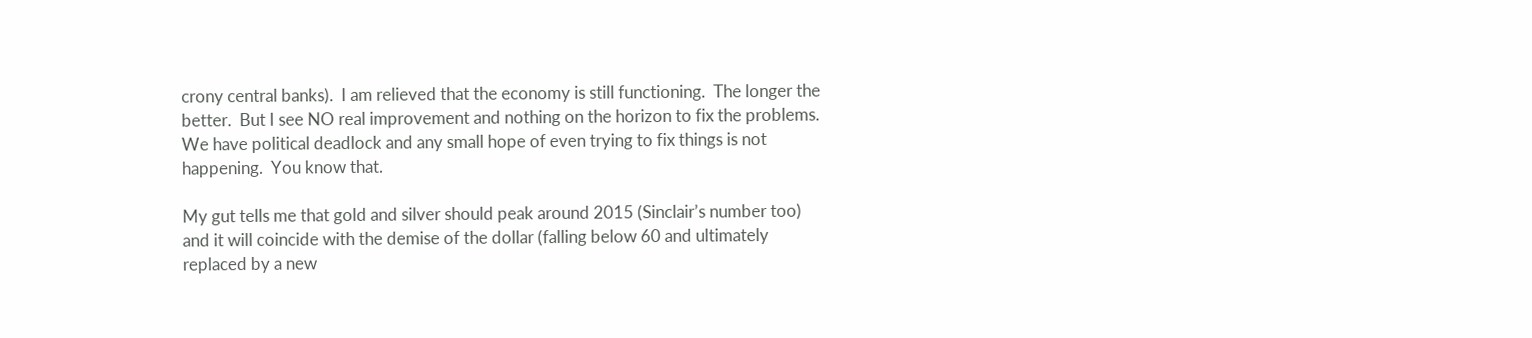crony central banks).  I am relieved that the economy is still functioning.  The longer the better.  But I see NO real improvement and nothing on the horizon to fix the problems.  We have political deadlock and any small hope of even trying to fix things is not happening.  You know that.

My gut tells me that gold and silver should peak around 2015 (Sinclair’s number too) and it will coincide with the demise of the dollar (falling below 60 and ultimately replaced by a new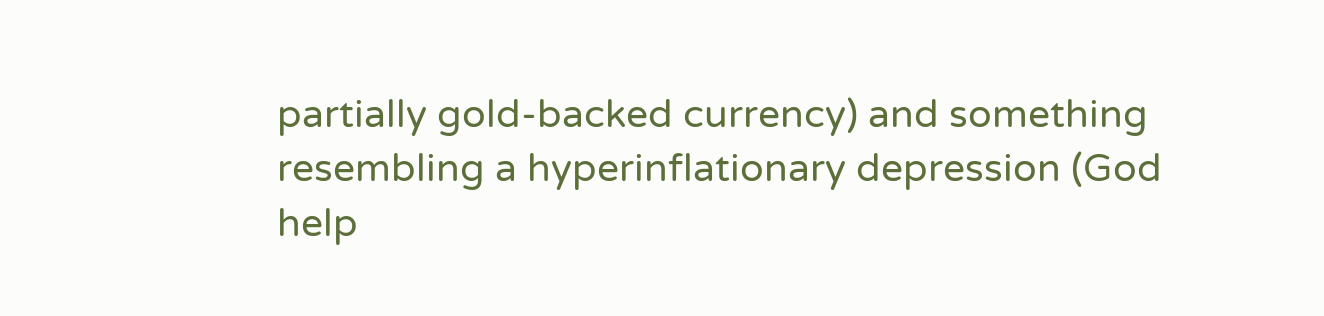partially gold-backed currency) and something resembling a hyperinflationary depression (God help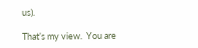us).

That’s my view.  You are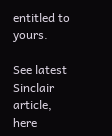entitled to yours.

See latest Sinclair article, here